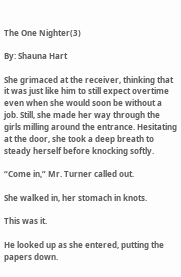The One Nighter(3)

By: Shauna Hart

She grimaced at the receiver, thinking that it was just like him to still expect overtime even when she would soon be without a job. Still, she made her way through the girls milling around the entrance. Hesitating at the door, she took a deep breath to steady herself before knocking softly.

“Come in,” Mr. Turner called out.

She walked in, her stomach in knots.

This was it.

He looked up as she entered, putting the papers down.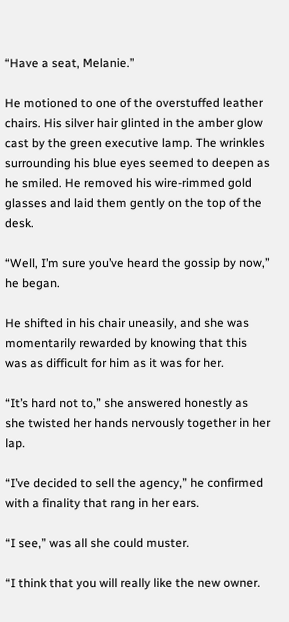“Have a seat, Melanie.”

He motioned to one of the overstuffed leather chairs. His silver hair glinted in the amber glow cast by the green executive lamp. The wrinkles surrounding his blue eyes seemed to deepen as he smiled. He removed his wire-rimmed gold glasses and laid them gently on the top of the desk.

“Well, I’m sure you’ve heard the gossip by now,” he began.

He shifted in his chair uneasily, and she was momentarily rewarded by knowing that this was as difficult for him as it was for her.

“It’s hard not to,” she answered honestly as she twisted her hands nervously together in her lap.

“I’ve decided to sell the agency,” he confirmed with a finality that rang in her ears.

“I see,” was all she could muster.

“I think that you will really like the new owner.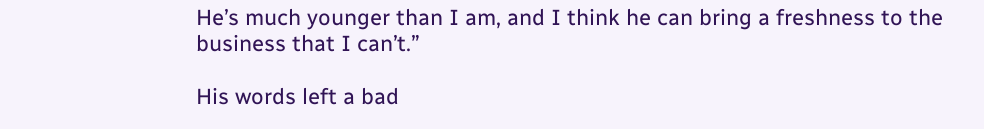He’s much younger than I am, and I think he can bring a freshness to the business that I can’t.”

His words left a bad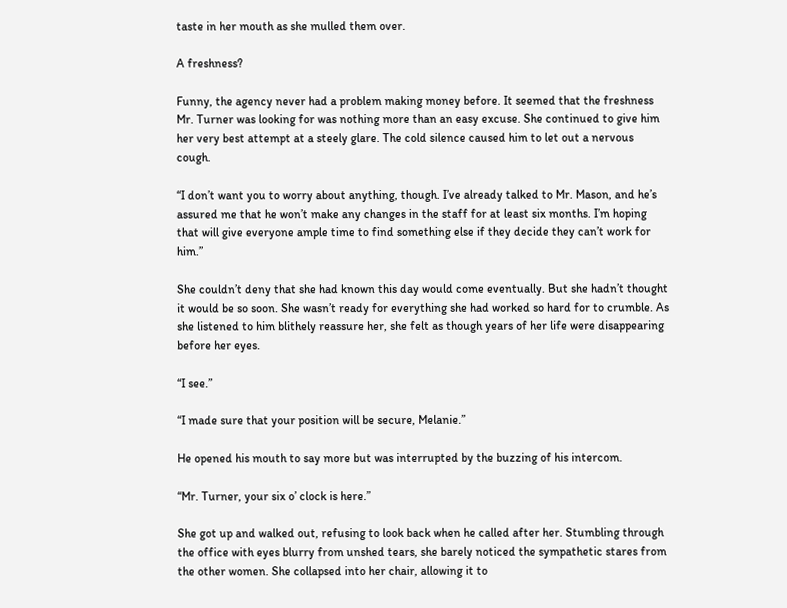taste in her mouth as she mulled them over.

A freshness?

Funny, the agency never had a problem making money before. It seemed that the freshness Mr. Turner was looking for was nothing more than an easy excuse. She continued to give him her very best attempt at a steely glare. The cold silence caused him to let out a nervous cough.

“I don’t want you to worry about anything, though. I’ve already talked to Mr. Mason, and he’s assured me that he won’t make any changes in the staff for at least six months. I’m hoping that will give everyone ample time to find something else if they decide they can’t work for him.”

She couldn’t deny that she had known this day would come eventually. But she hadn’t thought it would be so soon. She wasn’t ready for everything she had worked so hard for to crumble. As she listened to him blithely reassure her, she felt as though years of her life were disappearing before her eyes.

“I see.”

“I made sure that your position will be secure, Melanie.”

He opened his mouth to say more but was interrupted by the buzzing of his intercom.

“Mr. Turner, your six o’ clock is here.”

She got up and walked out, refusing to look back when he called after her. Stumbling through the office with eyes blurry from unshed tears, she barely noticed the sympathetic stares from the other women. She collapsed into her chair, allowing it to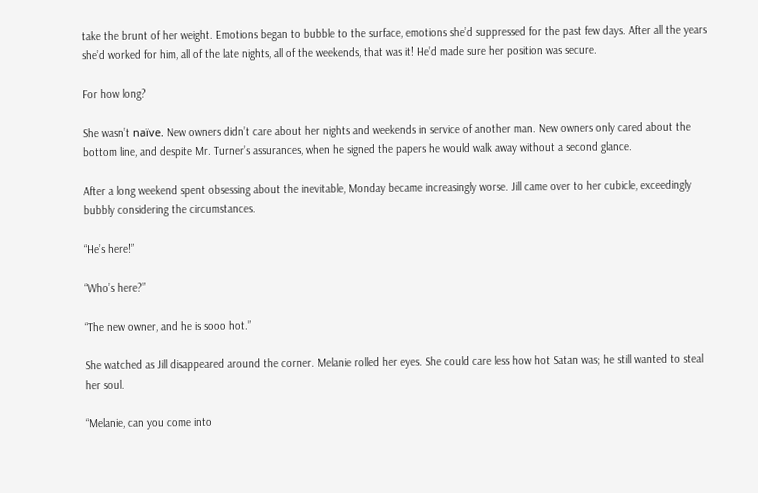take the brunt of her weight. Emotions began to bubble to the surface, emotions she’d suppressed for the past few days. After all the years she’d worked for him, all of the late nights, all of the weekends, that was it! He’d made sure her position was secure.

For how long?

She wasn’t naïve. New owners didn’t care about her nights and weekends in service of another man. New owners only cared about the bottom line, and despite Mr. Turner’s assurances, when he signed the papers he would walk away without a second glance.

After a long weekend spent obsessing about the inevitable, Monday became increasingly worse. Jill came over to her cubicle, exceedingly bubbly considering the circumstances.

“He’s here!”

“Who’s here?”

“The new owner, and he is sooo hot.”

She watched as Jill disappeared around the corner. Melanie rolled her eyes. She could care less how hot Satan was; he still wanted to steal her soul.

“Melanie, can you come into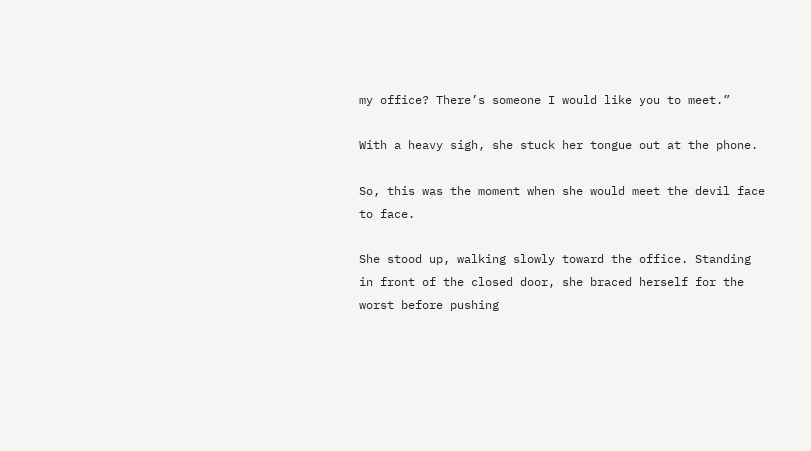my office? There’s someone I would like you to meet.”

With a heavy sigh, she stuck her tongue out at the phone.

So, this was the moment when she would meet the devil face to face.

She stood up, walking slowly toward the office. Standing in front of the closed door, she braced herself for the worst before pushing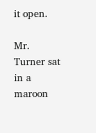it open.

Mr. Turner sat in a maroon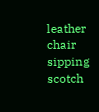leather chair sipping scotch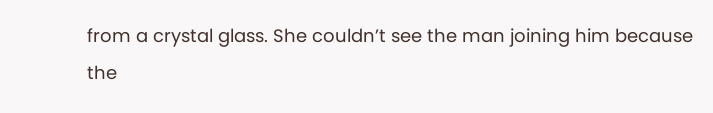from a crystal glass. She couldn’t see the man joining him because the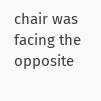chair was facing the opposite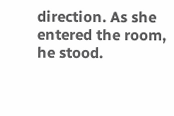direction. As she entered the room, he stood.